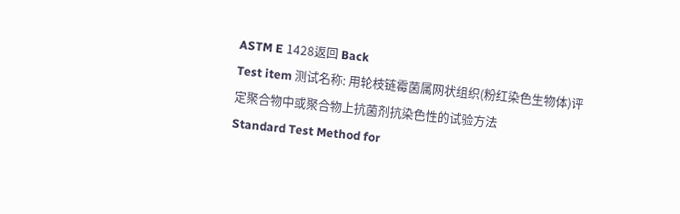ASTM E 1428返回 Back
Test item 测试名称: 用轮枝链霉菌属网状组织(粉红染色生物体)评定聚合物中或聚合物上抗菌剂抗染色性的试验方法
Standard Test Method for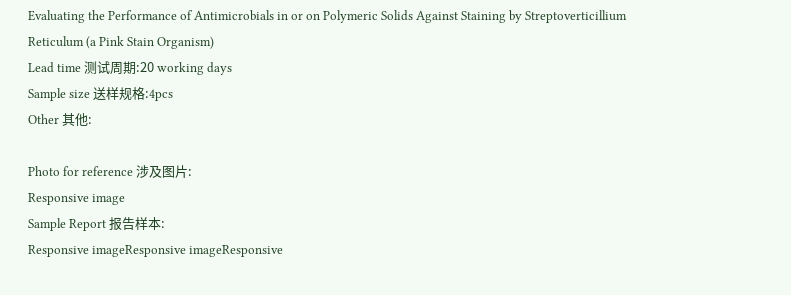Evaluating the Performance of Antimicrobials in or on Polymeric Solids Against Staining by Streptoverticillium Reticulum (a Pink Stain Organism)
Lead time 测试周期:20 working days
Sample size 送样规格:4pcs
Other 其他:

Photo for reference 涉及图片:
Responsive image
Sample Report 报告样本:
Responsive imageResponsive imageResponsive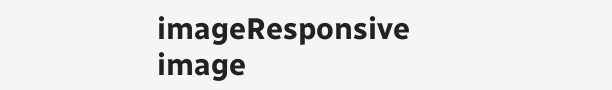imageResponsive image